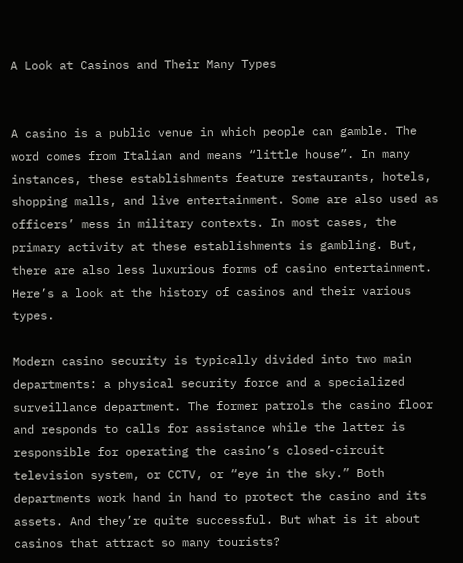A Look at Casinos and Their Many Types


A casino is a public venue in which people can gamble. The word comes from Italian and means “little house”. In many instances, these establishments feature restaurants, hotels, shopping malls, and live entertainment. Some are also used as officers’ mess in military contexts. In most cases, the primary activity at these establishments is gambling. But, there are also less luxurious forms of casino entertainment. Here’s a look at the history of casinos and their various types.

Modern casino security is typically divided into two main departments: a physical security force and a specialized surveillance department. The former patrols the casino floor and responds to calls for assistance while the latter is responsible for operating the casino’s closed-circuit television system, or CCTV, or “eye in the sky.” Both departments work hand in hand to protect the casino and its assets. And they’re quite successful. But what is it about casinos that attract so many tourists?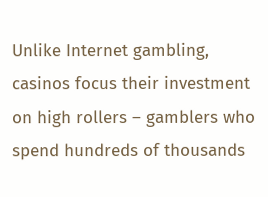Unlike Internet gambling, casinos focus their investment on high rollers – gamblers who spend hundreds of thousands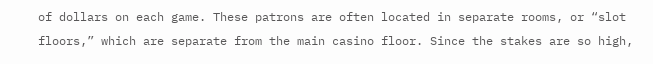of dollars on each game. These patrons are often located in separate rooms, or “slot floors,” which are separate from the main casino floor. Since the stakes are so high,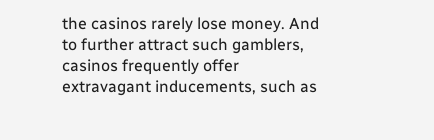the casinos rarely lose money. And to further attract such gamblers, casinos frequently offer extravagant inducements, such as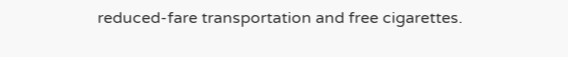reduced-fare transportation and free cigarettes.